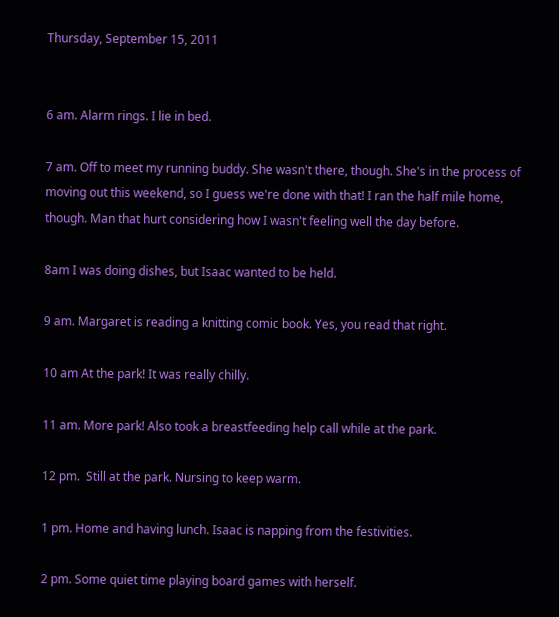Thursday, September 15, 2011


6 am. Alarm rings. I lie in bed.

7 am. Off to meet my running buddy. She wasn't there, though. She's in the process of moving out this weekend, so I guess we're done with that! I ran the half mile home, though. Man that hurt considering how I wasn't feeling well the day before.

8am I was doing dishes, but Isaac wanted to be held.

9 am. Margaret is reading a knitting comic book. Yes, you read that right.

10 am At the park! It was really chilly.

11 am. More park! Also took a breastfeeding help call while at the park.

12 pm.  Still at the park. Nursing to keep warm.

1 pm. Home and having lunch. Isaac is napping from the festivities.

2 pm. Some quiet time playing board games with herself.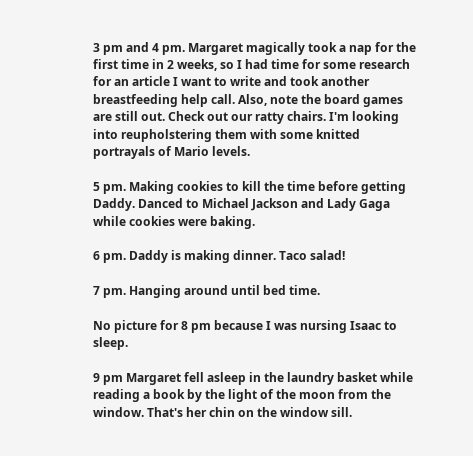3 pm and 4 pm. Margaret magically took a nap for the first time in 2 weeks, so I had time for some research for an article I want to write and took another breastfeeding help call. Also, note the board games are still out. Check out our ratty chairs. I'm looking into reupholstering them with some knitted portrayals of Mario levels.

5 pm. Making cookies to kill the time before getting Daddy. Danced to Michael Jackson and Lady Gaga while cookies were baking.

6 pm. Daddy is making dinner. Taco salad!

7 pm. Hanging around until bed time.

No picture for 8 pm because I was nursing Isaac to sleep.

9 pm Margaret fell asleep in the laundry basket while reading a book by the light of the moon from the window. That's her chin on the window sill.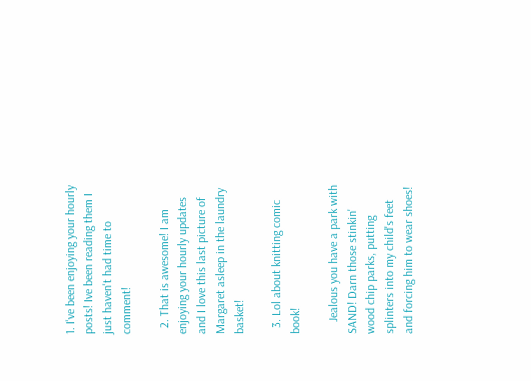1. I've been enjoying your hourly posts! Ive been reading them I just haven't had time to comment!

  2. That is awesome! I am enjoying your hourly updates and I love this last picture of Margaret asleep in the laundry basket!

  3. Lol about knitting comic book!

    Jealous you have a park with SAND! Darn those stinkin' wood chip parks, putting splinters into my child's feet and forcing him to wear shoes!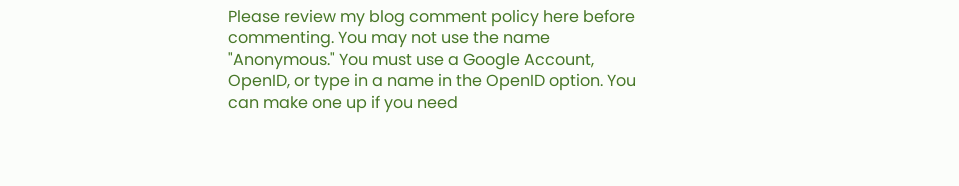Please review my blog comment policy here before commenting. You may not use the name "Anonymous." You must use a Google Account, OpenID, or type in a name in the OpenID option. You can make one up if you need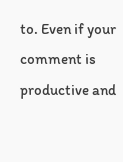to. Even if your comment is productive and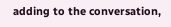adding to the conversation,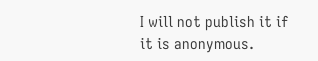I will not publish it if it is anonymous.